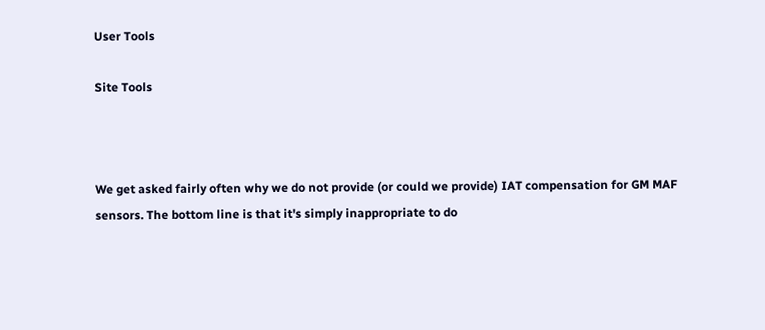User Tools

Site Tools



We get asked fairly often why we do not provide (or could we provide) IAT compensation for GM MAF sensors. The bottom line is that it's simply inappropriate to do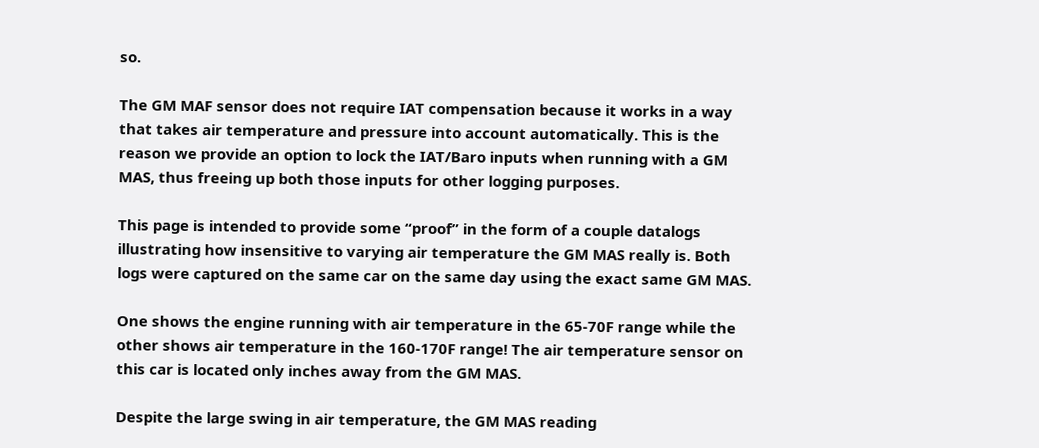so.

The GM MAF sensor does not require IAT compensation because it works in a way that takes air temperature and pressure into account automatically. This is the reason we provide an option to lock the IAT/Baro inputs when running with a GM MAS, thus freeing up both those inputs for other logging purposes.

This page is intended to provide some “proof” in the form of a couple datalogs illustrating how insensitive to varying air temperature the GM MAS really is. Both logs were captured on the same car on the same day using the exact same GM MAS.

One shows the engine running with air temperature in the 65-70F range while the other shows air temperature in the 160-170F range! The air temperature sensor on this car is located only inches away from the GM MAS.

Despite the large swing in air temperature, the GM MAS reading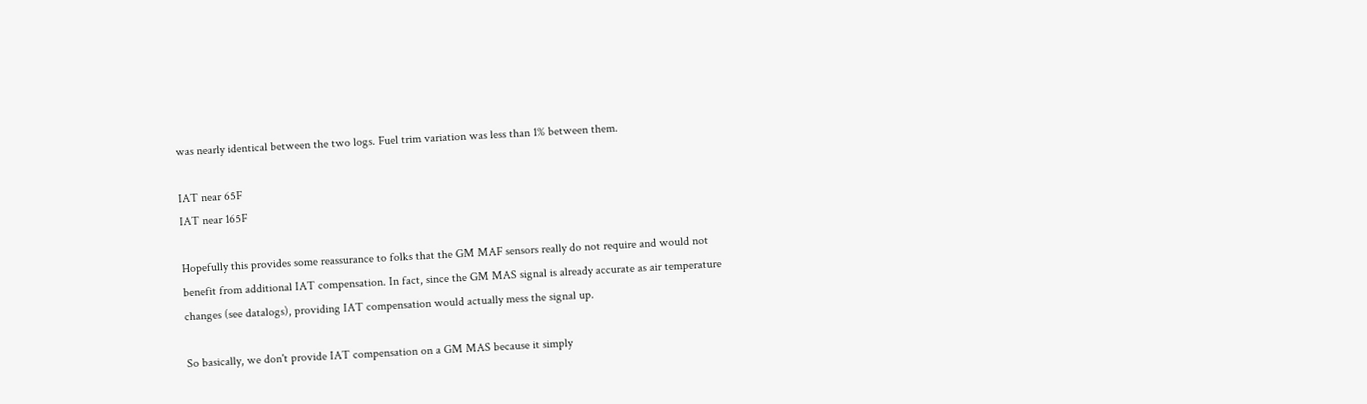was nearly identical between the two logs. Fuel trim variation was less than 1% between them.

IAT near 65F
IAT near 165F

Hopefully this provides some reassurance to folks that the GM MAF sensors really do not require and would not benefit from additional IAT compensation. In fact, since the GM MAS signal is already accurate as air temperature changes (see datalogs), providing IAT compensation would actually mess the signal up.

So basically, we don't provide IAT compensation on a GM MAS because it simply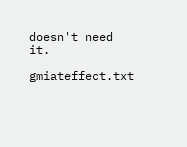doesn't need it.

gmiateffect.txt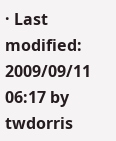· Last modified: 2009/09/11 06:17 by twdorris